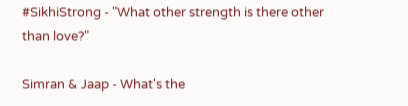#SikhiStrong - "What other strength is there other than love?"

Simran & Jaap - What's the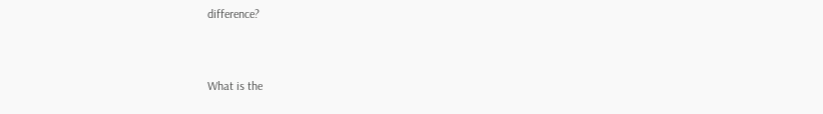difference?


What is the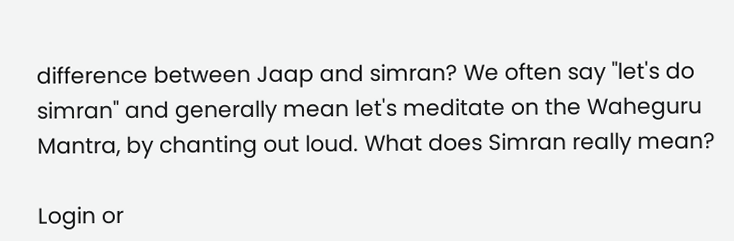difference between Jaap and simran? We often say "let's do simran" and generally mean let's meditate on the Waheguru Mantra, by chanting out loud. What does Simran really mean?

Login or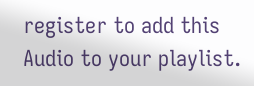register to add this Audio to your playlist.